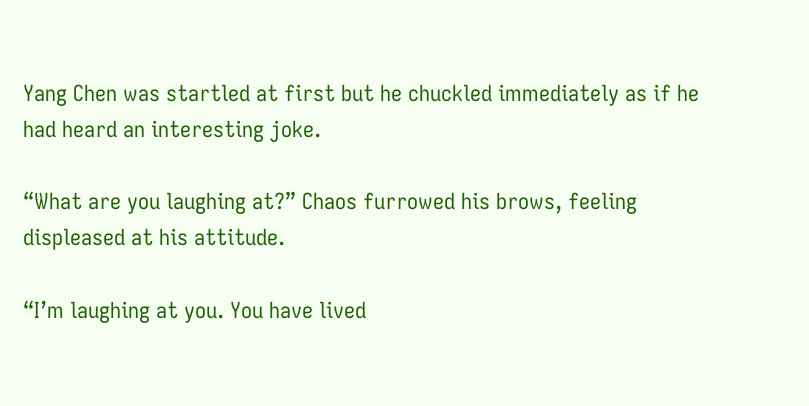Yang Chen was startled at first but he chuckled immediately as if he had heard an interesting joke.

“What are you laughing at?” Chaos furrowed his brows, feeling displeased at his attitude.

“I’m laughing at you. You have lived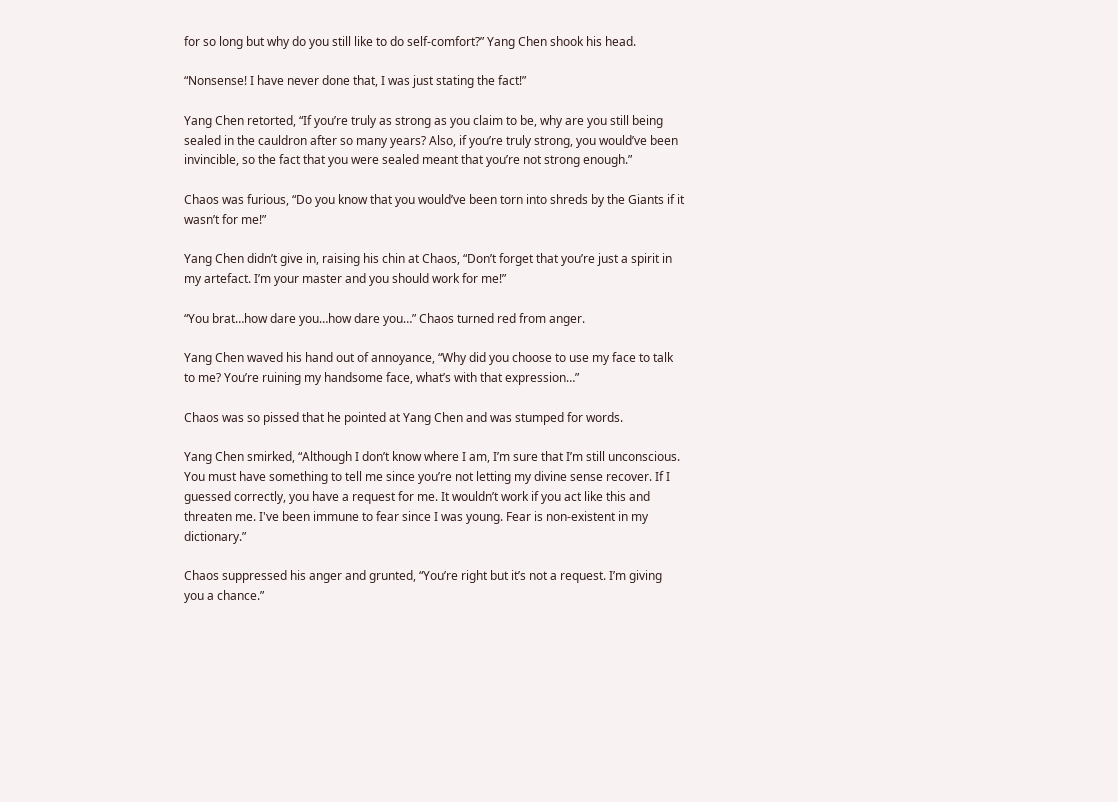for so long but why do you still like to do self-comfort?” Yang Chen shook his head.

“Nonsense! I have never done that, I was just stating the fact!”

Yang Chen retorted, “If you’re truly as strong as you claim to be, why are you still being sealed in the cauldron after so many years? Also, if you’re truly strong, you would’ve been invincible, so the fact that you were sealed meant that you’re not strong enough.”

Chaos was furious, “Do you know that you would’ve been torn into shreds by the Giants if it wasn’t for me!”

Yang Chen didn’t give in, raising his chin at Chaos, “Don’t forget that you’re just a spirit in my artefact. I’m your master and you should work for me!”

“You brat…how dare you…how dare you…” Chaos turned red from anger.

Yang Chen waved his hand out of annoyance, “Why did you choose to use my face to talk to me? You’re ruining my handsome face, what’s with that expression…”

Chaos was so pissed that he pointed at Yang Chen and was stumped for words.

Yang Chen smirked, “Although I don’t know where I am, I’m sure that I’m still unconscious. You must have something to tell me since you’re not letting my divine sense recover. If I guessed correctly, you have a request for me. It wouldn’t work if you act like this and threaten me. I've been immune to fear since I was young. Fear is non-existent in my dictionary.”

Chaos suppressed his anger and grunted, “You’re right but it’s not a request. I’m giving you a chance.”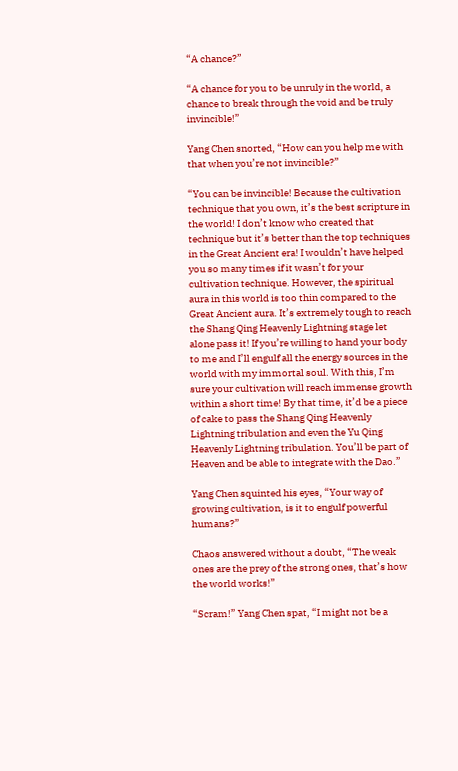“A chance?”

“A chance for you to be unruly in the world, a chance to break through the void and be truly invincible!”

Yang Chen snorted, “How can you help me with that when you’re not invincible?”

“You can be invincible! Because the cultivation technique that you own, it’s the best scripture in the world! I don’t know who created that technique but it’s better than the top techniques in the Great Ancient era! I wouldn’t have helped you so many times if it wasn’t for your cultivation technique. However, the spiritual aura in this world is too thin compared to the Great Ancient aura. It’s extremely tough to reach the Shang Qing Heavenly Lightning stage let alone pass it! If you’re willing to hand your body to me and I’ll engulf all the energy sources in the world with my immortal soul. With this, I’m sure your cultivation will reach immense growth within a short time! By that time, it’d be a piece of cake to pass the Shang Qing Heavenly Lightning tribulation and even the Yu Qing Heavenly Lightning tribulation. You’ll be part of Heaven and be able to integrate with the Dao.”

Yang Chen squinted his eyes, “Your way of growing cultivation, is it to engulf powerful humans?”

Chaos answered without a doubt, “The weak ones are the prey of the strong ones, that’s how the world works!”

“Scram!” Yang Chen spat, “I might not be a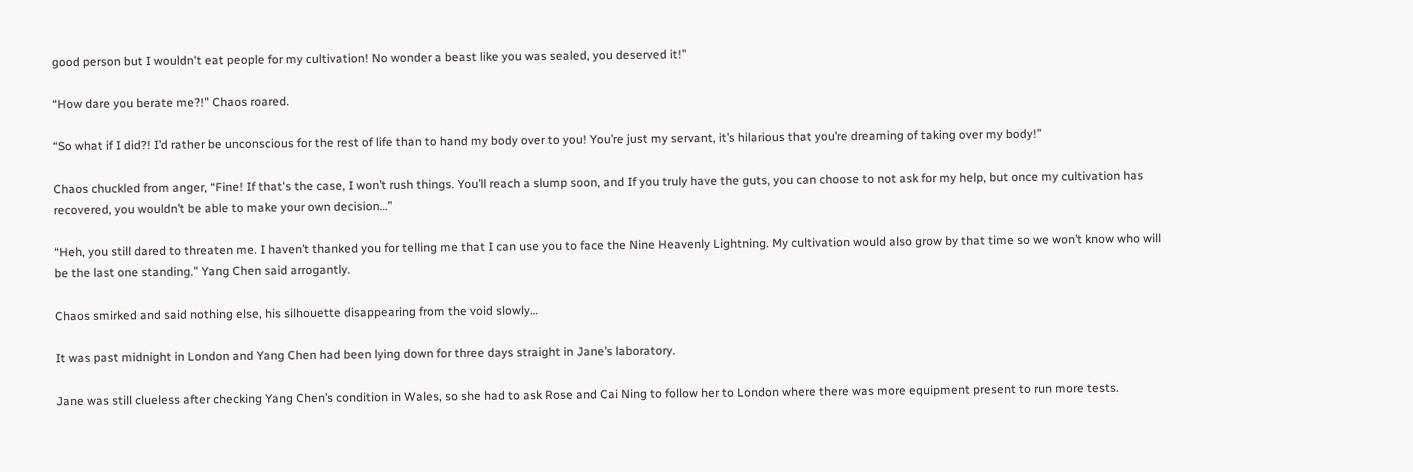good person but I wouldn't eat people for my cultivation! No wonder a beast like you was sealed, you deserved it!”

“How dare you berate me?!” Chaos roared.

“So what if I did?! I’d rather be unconscious for the rest of life than to hand my body over to you! You’re just my servant, it’s hilarious that you’re dreaming of taking over my body!”

Chaos chuckled from anger, “Fine! If that's the case, I won’t rush things. You’ll reach a slump soon, and If you truly have the guts, you can choose to not ask for my help, but once my cultivation has recovered, you wouldn’t be able to make your own decision…”

“Heh, you still dared to threaten me. I haven’t thanked you for telling me that I can use you to face the Nine Heavenly Lightning. My cultivation would also grow by that time so we won’t know who will be the last one standing.” Yang Chen said arrogantly.

Chaos smirked and said nothing else, his silhouette disappearing from the void slowly…

It was past midnight in London and Yang Chen had been lying down for three days straight in Jane’s laboratory.

Jane was still clueless after checking Yang Chen’s condition in Wales, so she had to ask Rose and Cai Ning to follow her to London where there was more equipment present to run more tests.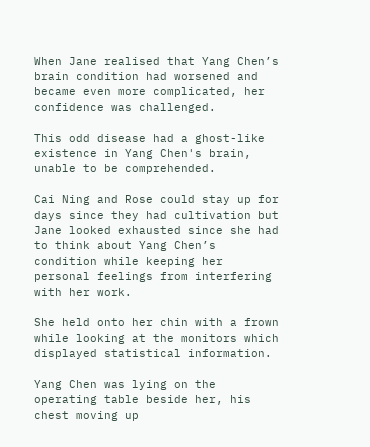When Jane realised that Yang Chen’s brain condition had worsened and became even more complicated, her confidence was challenged.

This odd disease had a ghost-like existence in Yang Chen's brain, unable to be comprehended.

Cai Ning and Rose could stay up for days since they had cultivation but Jane looked exhausted since she had to think about Yang Chen’s condition while keeping her personal feelings from interfering with her work.

She held onto her chin with a frown while looking at the monitors which displayed statistical information.

Yang Chen was lying on the operating table beside her, his chest moving up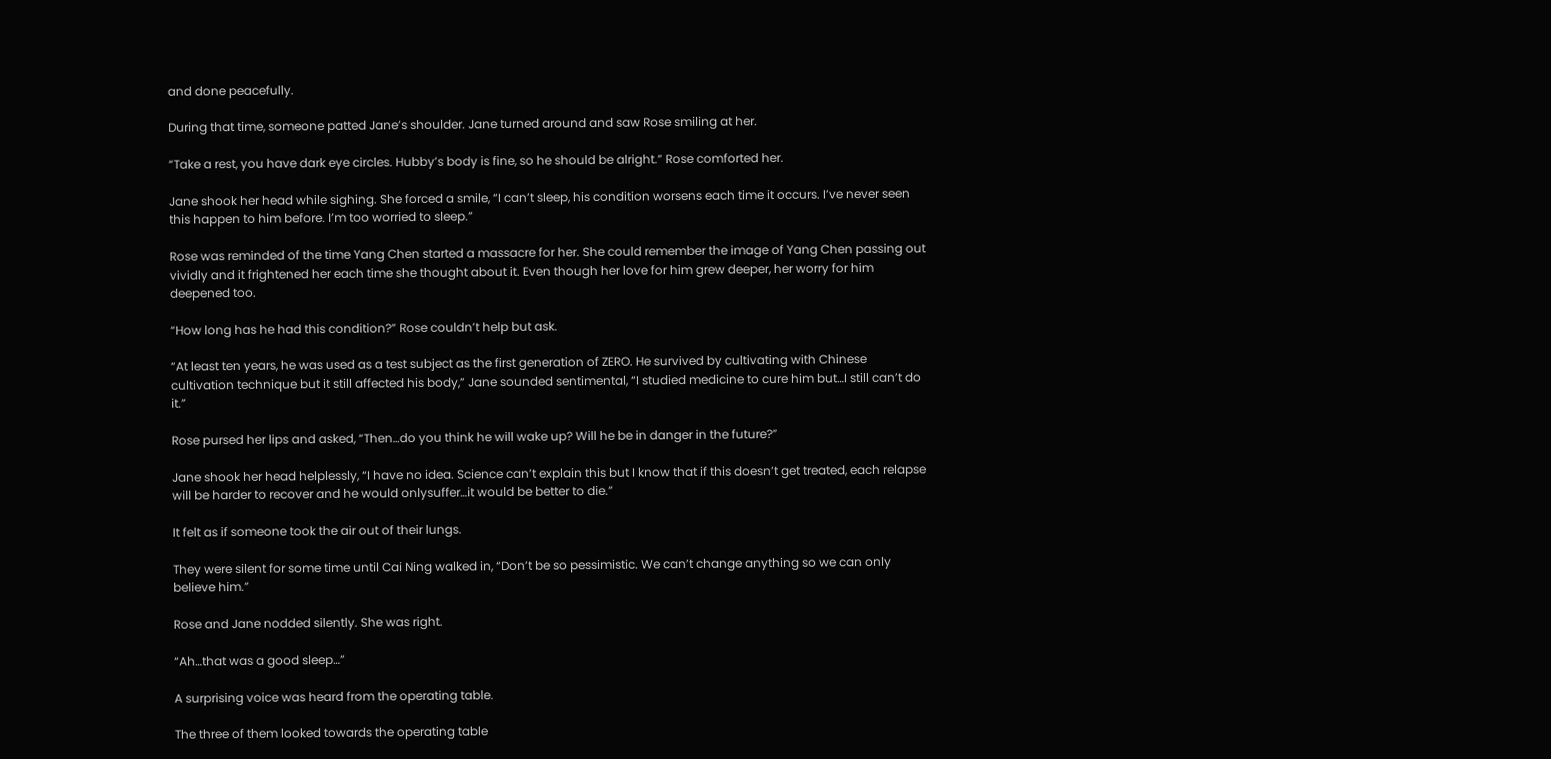and done peacefully.

During that time, someone patted Jane’s shoulder. Jane turned around and saw Rose smiling at her.

“Take a rest, you have dark eye circles. Hubby’s body is fine, so he should be alright.” Rose comforted her.

Jane shook her head while sighing. She forced a smile, “I can’t sleep, his condition worsens each time it occurs. I’ve never seen this happen to him before. I’m too worried to sleep.”

Rose was reminded of the time Yang Chen started a massacre for her. She could remember the image of Yang Chen passing out vividly and it frightened her each time she thought about it. Even though her love for him grew deeper, her worry for him deepened too.

“How long has he had this condition?” Rose couldn’t help but ask.

“At least ten years, he was used as a test subject as the first generation of ZERO. He survived by cultivating with Chinese cultivation technique but it still affected his body,” Jane sounded sentimental, “I studied medicine to cure him but…I still can’t do it.”

Rose pursed her lips and asked, “Then…do you think he will wake up? Will he be in danger in the future?”

Jane shook her head helplessly, “I have no idea. Science can’t explain this but I know that if this doesn’t get treated, each relapse will be harder to recover and he would onlysuffer…it would be better to die.”

It felt as if someone took the air out of their lungs.

They were silent for some time until Cai Ning walked in, “Don’t be so pessimistic. We can’t change anything so we can only believe him.”

Rose and Jane nodded silently. She was right.

“Ah…that was a good sleep…”

A surprising voice was heard from the operating table.

The three of them looked towards the operating table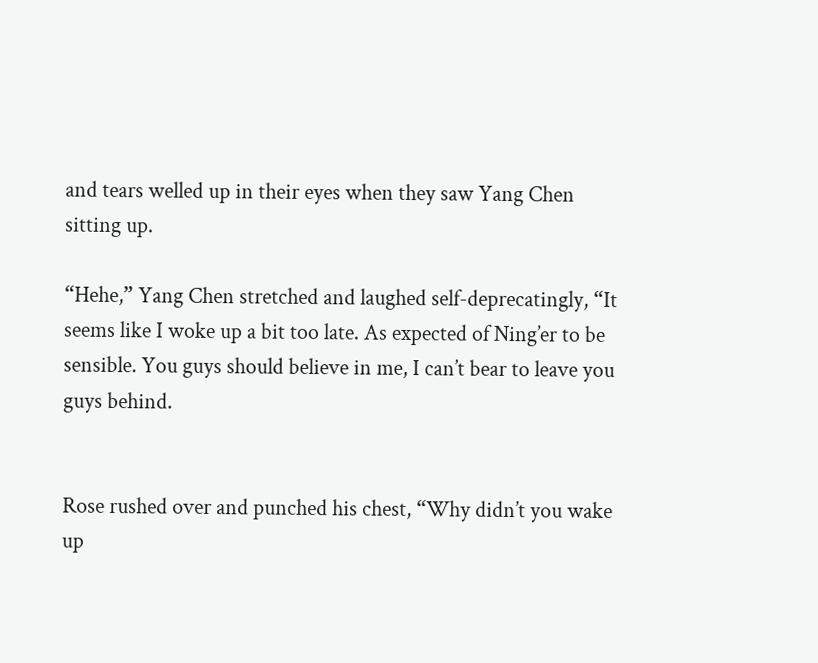and tears welled up in their eyes when they saw Yang Chen sitting up.

“Hehe,” Yang Chen stretched and laughed self-deprecatingly, “It seems like I woke up a bit too late. As expected of Ning’er to be sensible. You guys should believe in me, I can’t bear to leave you guys behind.


Rose rushed over and punched his chest, “Why didn’t you wake up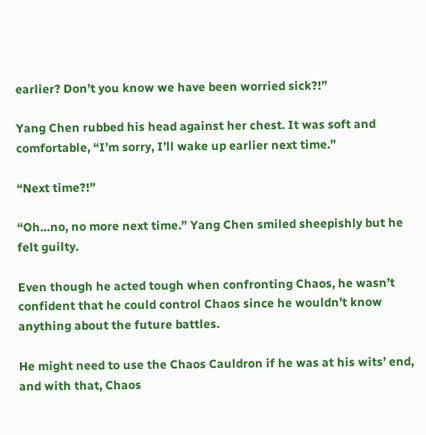earlier? Don’t you know we have been worried sick?!”

Yang Chen rubbed his head against her chest. It was soft and comfortable, “I’m sorry, I’ll wake up earlier next time.”

“Next time?!”

“Oh…no, no more next time.” Yang Chen smiled sheepishly but he felt guilty.

Even though he acted tough when confronting Chaos, he wasn’t confident that he could control Chaos since he wouldn’t know anything about the future battles.

He might need to use the Chaos Cauldron if he was at his wits’ end, and with that, Chaos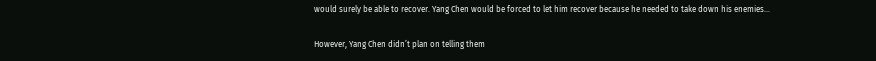would surely be able to recover. Yang Chen would be forced to let him recover because he needed to take down his enemies…

However, Yang Chen didn’t plan on telling them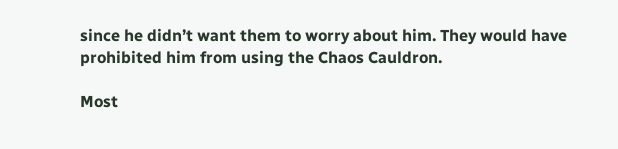since he didn’t want them to worry about him. They would have prohibited him from using the Chaos Cauldron.

Most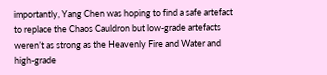importantly, Yang Chen was hoping to find a safe artefact to replace the Chaos Cauldron but low-grade artefacts weren’t as strong as the Heavenly Fire and Water and high-grade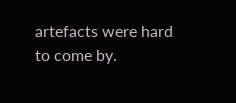artefacts were hard to come by.